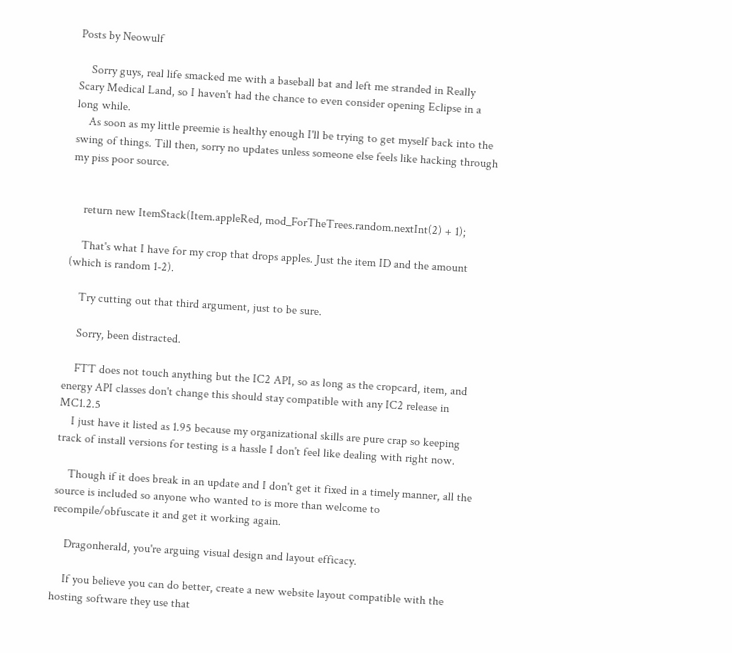Posts by Neowulf

    Sorry guys, real life smacked me with a baseball bat and left me stranded in Really Scary Medical Land, so I haven't had the chance to even consider opening Eclipse in a long while.
    As soon as my little preemie is healthy enough I'll be trying to get myself back into the swing of things. Till then, sorry no updates unless someone else feels like hacking through my piss poor source.


    return new ItemStack(Item.appleRed, mod_ForTheTrees.random.nextInt(2) + 1);

    That's what I have for my crop that drops apples. Just the item ID and the amount (which is random 1-2).

    Try cutting out that third argument, just to be sure.

    Sorry, been distracted.

    FTT does not touch anything but the IC2 API, so as long as the cropcard, item, and energy API classes don't change this should stay compatible with any IC2 release in MC1.2.5
    I just have it listed as 1.95 because my organizational skills are pure crap so keeping track of install versions for testing is a hassle I don't feel like dealing with right now.

    Though if it does break in an update and I don't get it fixed in a timely manner, all the source is included so anyone who wanted to is more than welcome to recompile/obfuscate it and get it working again.

    Dragonherald, you're arguing visual design and layout efficacy.

    If you believe you can do better, create a new website layout compatible with the hosting software they use that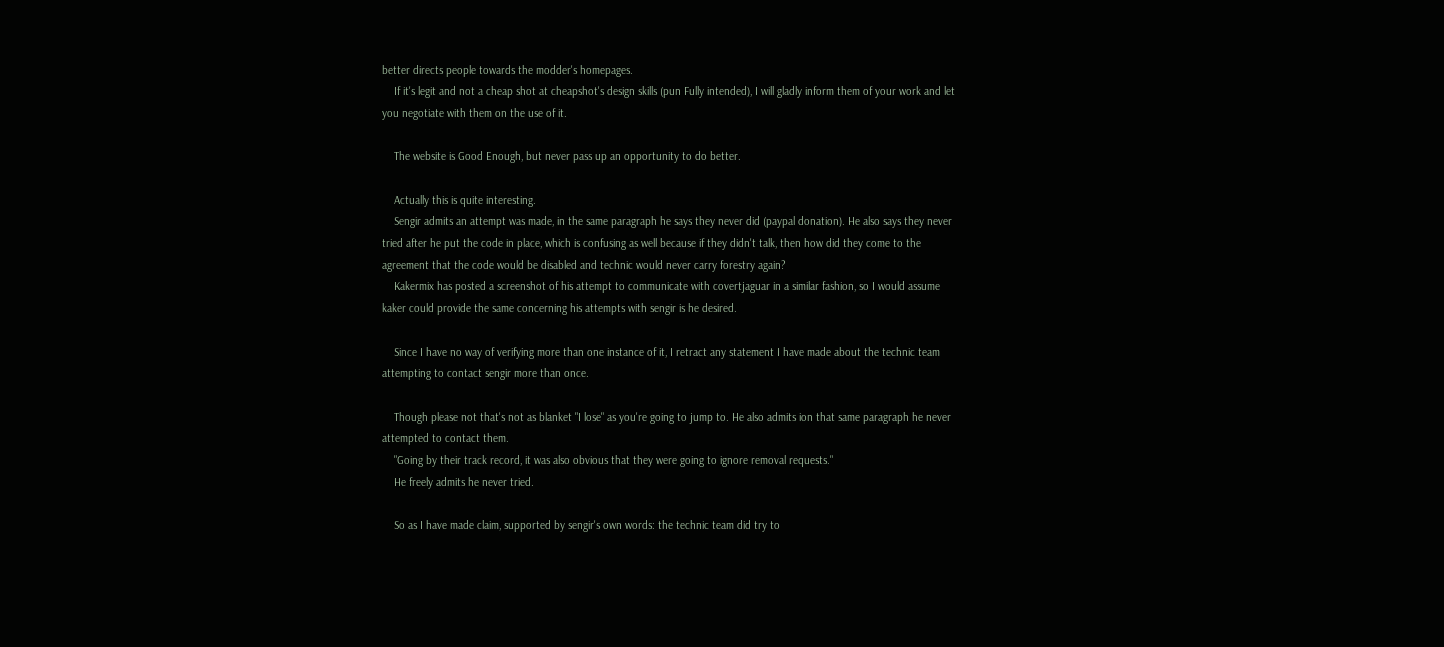better directs people towards the modder's homepages.
    If it's legit and not a cheap shot at cheapshot's design skills (pun Fully intended), I will gladly inform them of your work and let you negotiate with them on the use of it.

    The website is Good Enough, but never pass up an opportunity to do better.

    Actually this is quite interesting.
    Sengir admits an attempt was made, in the same paragraph he says they never did (paypal donation). He also says they never tried after he put the code in place, which is confusing as well because if they didn't talk, then how did they come to the agreement that the code would be disabled and technic would never carry forestry again?
    Kakermix has posted a screenshot of his attempt to communicate with covertjaguar in a similar fashion, so I would assume kaker could provide the same concerning his attempts with sengir is he desired.

    Since I have no way of verifying more than one instance of it, I retract any statement I have made about the technic team attempting to contact sengir more than once.

    Though please not that's not as blanket "I lose" as you're going to jump to. He also admits ion that same paragraph he never attempted to contact them.
    "Going by their track record, it was also obvious that they were going to ignore removal requests."
    He freely admits he never tried.

    So as I have made claim, supported by sengir's own words: the technic team did try to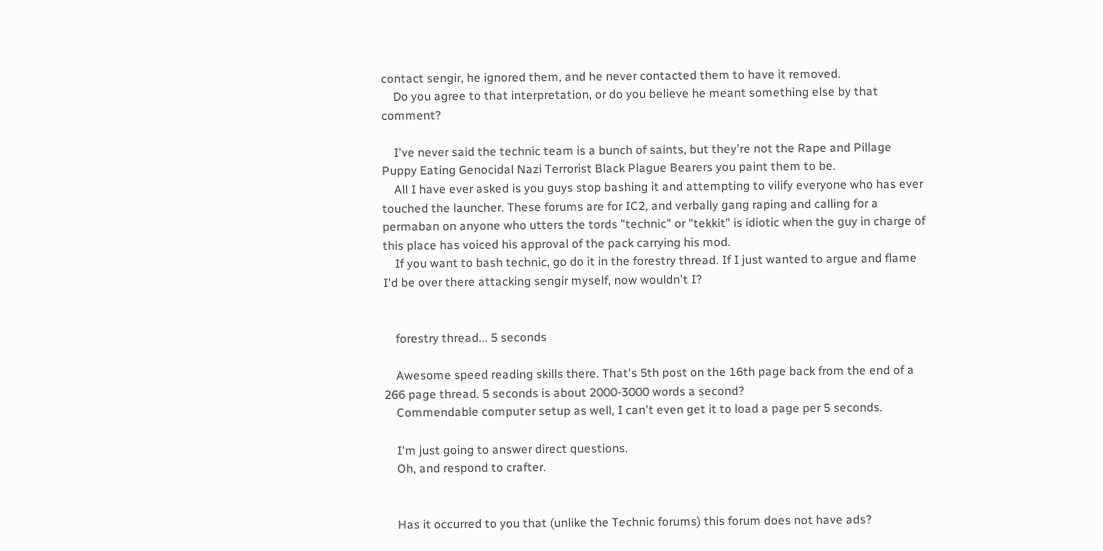contact sengir, he ignored them, and he never contacted them to have it removed.
    Do you agree to that interpretation, or do you believe he meant something else by that comment?

    I've never said the technic team is a bunch of saints, but they're not the Rape and Pillage Puppy Eating Genocidal Nazi Terrorist Black Plague Bearers you paint them to be.
    All I have ever asked is you guys stop bashing it and attempting to vilify everyone who has ever touched the launcher. These forums are for IC2, and verbally gang raping and calling for a permaban on anyone who utters the tords "technic" or "tekkit" is idiotic when the guy in charge of this place has voiced his approval of the pack carrying his mod.
    If you want to bash technic, go do it in the forestry thread. If I just wanted to argue and flame I'd be over there attacking sengir myself, now wouldn't I?


    forestry thread... 5 seconds

    Awesome speed reading skills there. That's 5th post on the 16th page back from the end of a 266 page thread. 5 seconds is about 2000-3000 words a second?
    Commendable computer setup as well, I can't even get it to load a page per 5 seconds.

    I'm just going to answer direct questions.
    Oh, and respond to crafter.


    Has it occurred to you that (unlike the Technic forums) this forum does not have ads?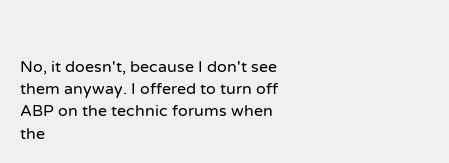No, it doesn't, because I don't see them anyway. I offered to turn off ABP on the technic forums when the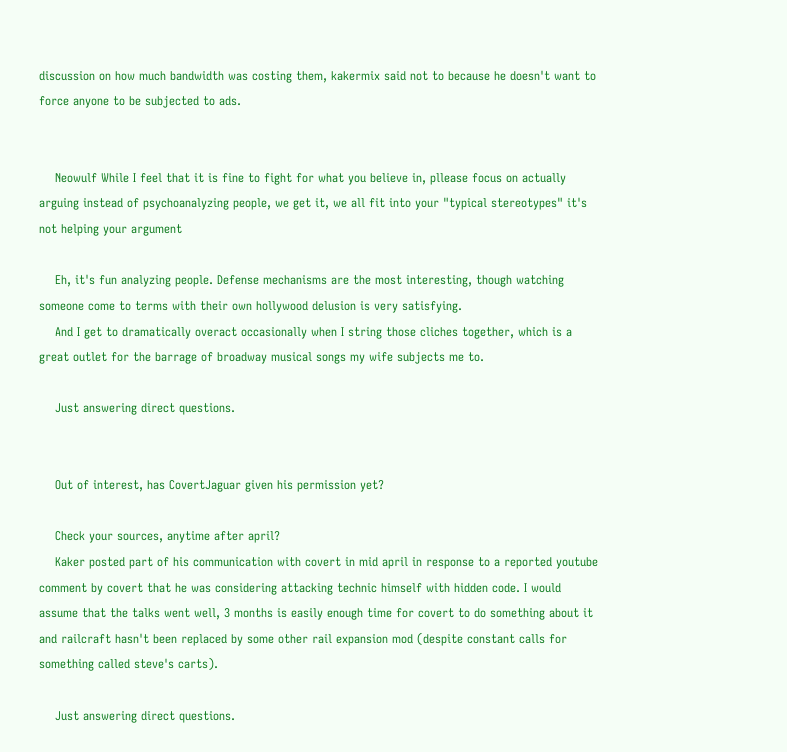discussion on how much bandwidth was costing them, kakermix said not to because he doesn't want to force anyone to be subjected to ads.


    Neowulf While I feel that it is fine to fight for what you believe in, pllease focus on actually arguing instead of psychoanalyzing people, we get it, we all fit into your "typical stereotypes" it's not helping your argument

    Eh, it's fun analyzing people. Defense mechanisms are the most interesting, though watching someone come to terms with their own hollywood delusion is very satisfying.
    And I get to dramatically overact occasionally when I string those cliches together, which is a great outlet for the barrage of broadway musical songs my wife subjects me to.

    Just answering direct questions.


    Out of interest, has CovertJaguar given his permission yet?

    Check your sources, anytime after april?
    Kaker posted part of his communication with covert in mid april in response to a reported youtube comment by covert that he was considering attacking technic himself with hidden code. I would assume that the talks went well, 3 months is easily enough time for covert to do something about it and railcraft hasn't been replaced by some other rail expansion mod (despite constant calls for something called steve's carts).

    Just answering direct questions.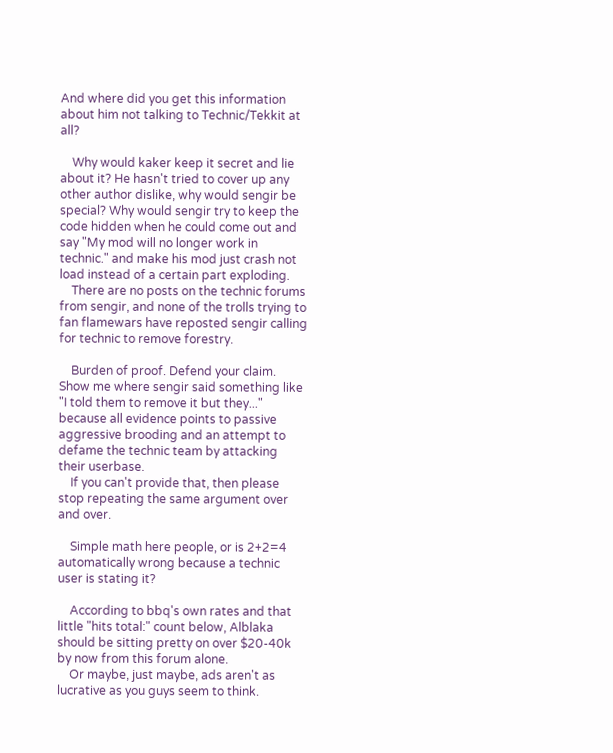And where did you get this information about him not talking to Technic/Tekkit at all?

    Why would kaker keep it secret and lie about it? He hasn't tried to cover up any other author dislike, why would sengir be special? Why would sengir try to keep the code hidden when he could come out and say "My mod will no longer work in technic." and make his mod just crash not load instead of a certain part exploding.
    There are no posts on the technic forums from sengir, and none of the trolls trying to fan flamewars have reposted sengir calling for technic to remove forestry.

    Burden of proof. Defend your claim. Show me where sengir said something like "I told them to remove it but they..." because all evidence points to passive aggressive brooding and an attempt to defame the technic team by attacking their userbase.
    If you can't provide that, then please stop repeating the same argument over and over.

    Simple math here people, or is 2+2=4 automatically wrong because a technic user is stating it?

    According to bbq's own rates and that little "hits total:" count below, Alblaka should be sitting pretty on over $20-40k by now from this forum alone.
    Or maybe, just maybe, ads aren't as lucrative as you guys seem to think.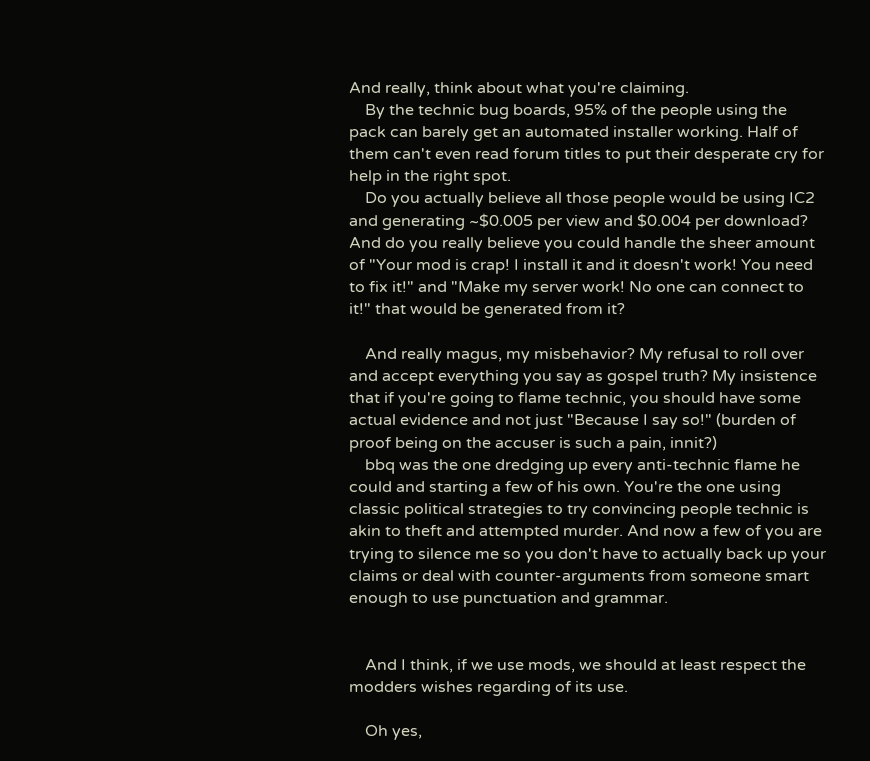And really, think about what you're claiming.
    By the technic bug boards, 95% of the people using the pack can barely get an automated installer working. Half of them can't even read forum titles to put their desperate cry for help in the right spot.
    Do you actually believe all those people would be using IC2 and generating ~$0.005 per view and $0.004 per download? And do you really believe you could handle the sheer amount of "Your mod is crap! I install it and it doesn't work! You need to fix it!" and "Make my server work! No one can connect to it!" that would be generated from it?

    And really magus, my misbehavior? My refusal to roll over and accept everything you say as gospel truth? My insistence that if you're going to flame technic, you should have some actual evidence and not just "Because I say so!" (burden of proof being on the accuser is such a pain, innit?)
    bbq was the one dredging up every anti-technic flame he could and starting a few of his own. You're the one using classic political strategies to try convincing people technic is akin to theft and attempted murder. And now a few of you are trying to silence me so you don't have to actually back up your claims or deal with counter-arguments from someone smart enough to use punctuation and grammar.


    And I think, if we use mods, we should at least respect the modders wishes regarding of its use.

    Oh yes,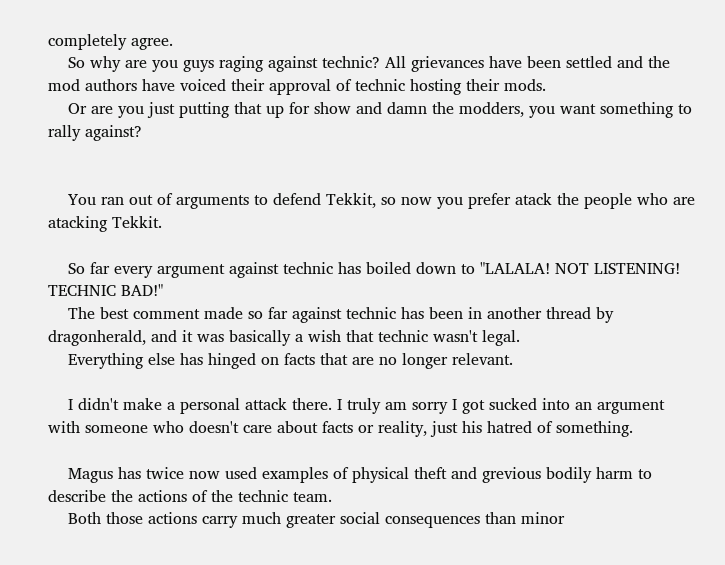completely agree.
    So why are you guys raging against technic? All grievances have been settled and the mod authors have voiced their approval of technic hosting their mods.
    Or are you just putting that up for show and damn the modders, you want something to rally against?


    You ran out of arguments to defend Tekkit, so now you prefer atack the people who are atacking Tekkit.

    So far every argument against technic has boiled down to "LALALA! NOT LISTENING! TECHNIC BAD!"
    The best comment made so far against technic has been in another thread by dragonherald, and it was basically a wish that technic wasn't legal.
    Everything else has hinged on facts that are no longer relevant.

    I didn't make a personal attack there. I truly am sorry I got sucked into an argument with someone who doesn't care about facts or reality, just his hatred of something.

    Magus has twice now used examples of physical theft and grevious bodily harm to describe the actions of the technic team.
    Both those actions carry much greater social consequences than minor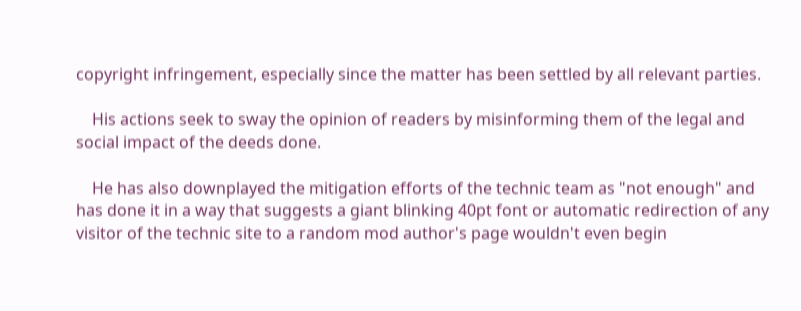copyright infringement, especially since the matter has been settled by all relevant parties.

    His actions seek to sway the opinion of readers by misinforming them of the legal and social impact of the deeds done.

    He has also downplayed the mitigation efforts of the technic team as "not enough" and has done it in a way that suggests a giant blinking 40pt font or automatic redirection of any visitor of the technic site to a random mod author's page wouldn't even begin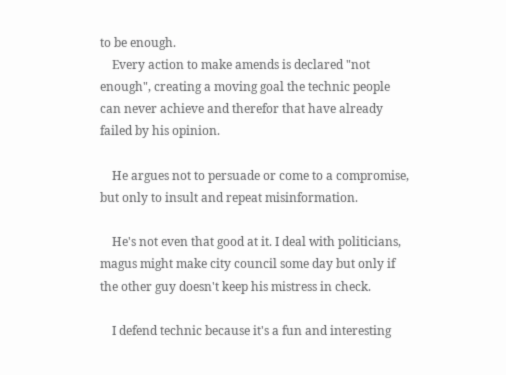to be enough.
    Every action to make amends is declared "not enough", creating a moving goal the technic people can never achieve and therefor that have already failed by his opinion.

    He argues not to persuade or come to a compromise, but only to insult and repeat misinformation.

    He's not even that good at it. I deal with politicians, magus might make city council some day but only if the other guy doesn't keep his mistress in check.

    I defend technic because it's a fun and interesting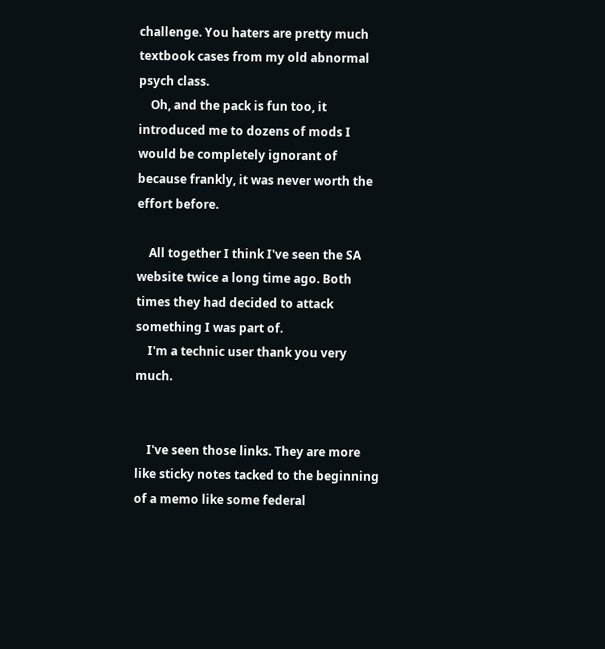challenge. You haters are pretty much textbook cases from my old abnormal psych class.
    Oh, and the pack is fun too, it introduced me to dozens of mods I would be completely ignorant of because frankly, it was never worth the effort before.

    All together I think I've seen the SA website twice a long time ago. Both times they had decided to attack something I was part of.
    I'm a technic user thank you very much.


    I've seen those links. They are more like sticky notes tacked to the beginning of a memo like some federal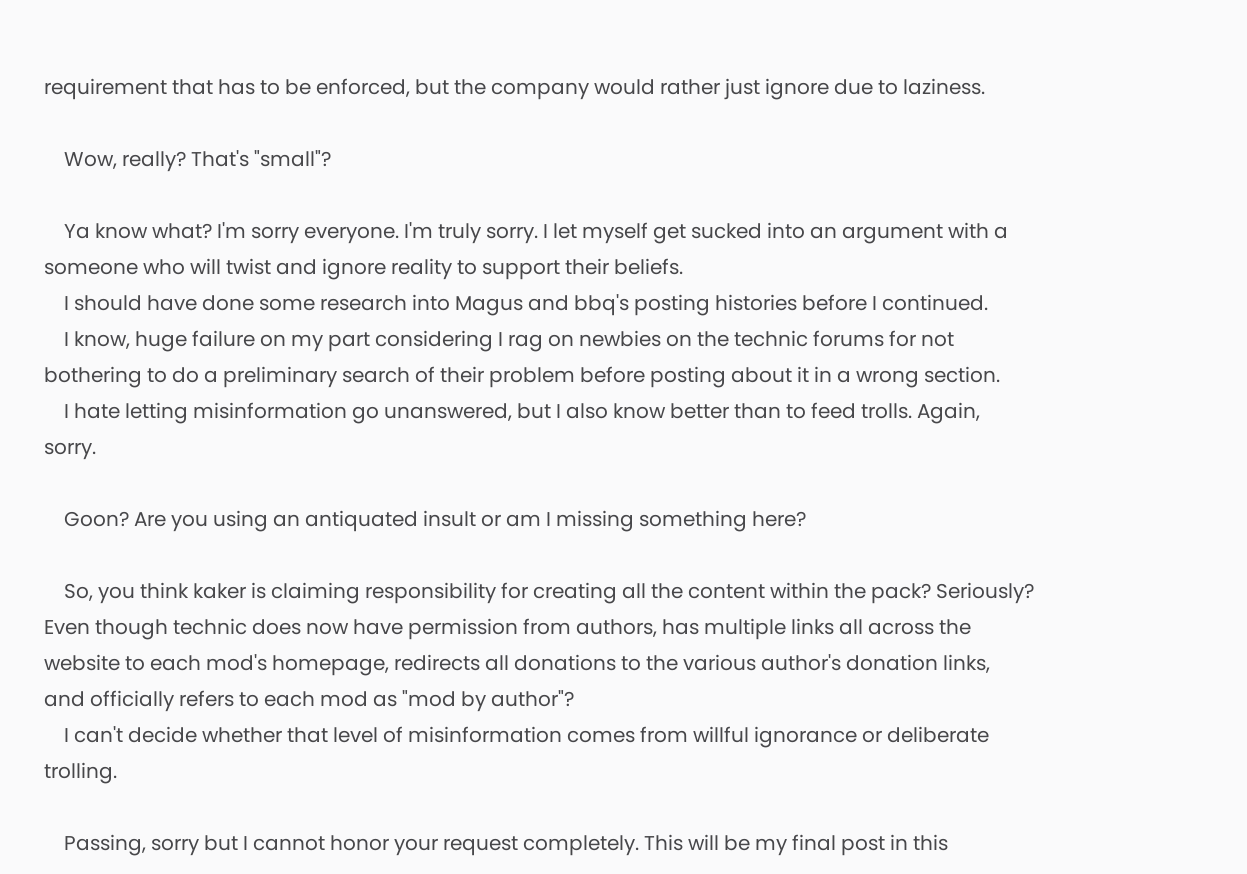requirement that has to be enforced, but the company would rather just ignore due to laziness.

    Wow, really? That's "small"?

    Ya know what? I'm sorry everyone. I'm truly sorry. I let myself get sucked into an argument with a someone who will twist and ignore reality to support their beliefs.
    I should have done some research into Magus and bbq's posting histories before I continued.
    I know, huge failure on my part considering I rag on newbies on the technic forums for not bothering to do a preliminary search of their problem before posting about it in a wrong section.
    I hate letting misinformation go unanswered, but I also know better than to feed trolls. Again, sorry.

    Goon? Are you using an antiquated insult or am I missing something here?

    So, you think kaker is claiming responsibility for creating all the content within the pack? Seriously? Even though technic does now have permission from authors, has multiple links all across the website to each mod's homepage, redirects all donations to the various author's donation links, and officially refers to each mod as "mod by author"?
    I can't decide whether that level of misinformation comes from willful ignorance or deliberate trolling.

    Passing, sorry but I cannot honor your request completely. This will be my final post in this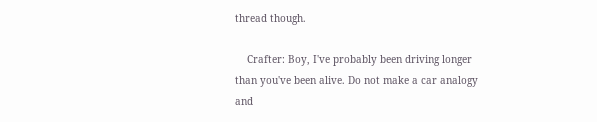thread though.

    Crafter: Boy, I've probably been driving longer than you've been alive. Do not make a car analogy and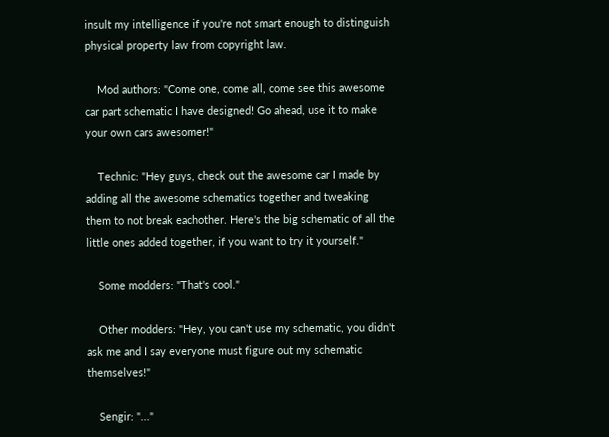insult my intelligence if you're not smart enough to distinguish physical property law from copyright law.

    Mod authors: "Come one, come all, come see this awesome car part schematic I have designed! Go ahead, use it to make your own cars awesomer!"

    Technic: "Hey guys, check out the awesome car I made by adding all the awesome schematics together and tweaking them to not break eachother. Here's the big schematic of all the little ones added together, if you want to try it yourself."

    Some modders: "That's cool."

    Other modders: "Hey, you can't use my schematic, you didn't ask me and I say everyone must figure out my schematic themselves!"

    Sengir: "..."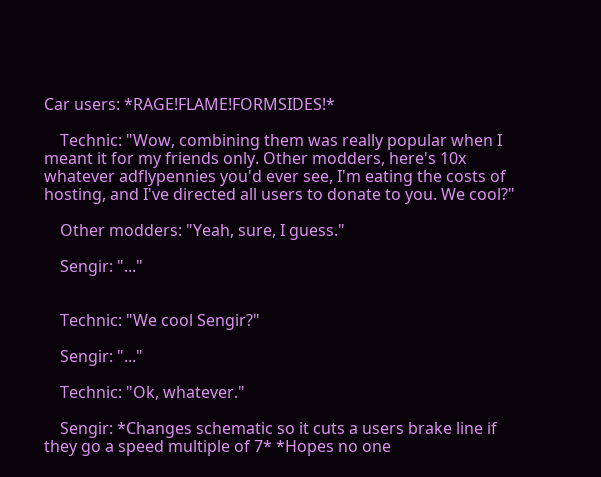Car users: *RAGE!FLAME!FORMSIDES!*

    Technic: "Wow, combining them was really popular when I meant it for my friends only. Other modders, here's 10x whatever adflypennies you'd ever see, I'm eating the costs of hosting, and I've directed all users to donate to you. We cool?"

    Other modders: "Yeah, sure, I guess."

    Sengir: "..."


    Technic: "We cool Sengir?"

    Sengir: "..."

    Technic: "Ok, whatever."

    Sengir: *Changes schematic so it cuts a users brake line if they go a speed multiple of 7* *Hopes no one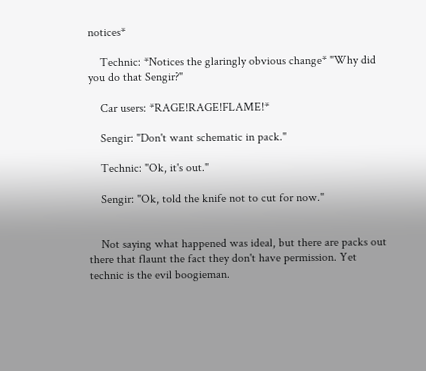notices*

    Technic: *Notices the glaringly obvious change* "Why did you do that Sengir?"

    Car users: *RAGE!RAGE!FLAME!*

    Sengir: "Don't want schematic in pack."

    Technic: "Ok, it's out."

    Sengir: "Ok, told the knife not to cut for now."


    Not saying what happened was ideal, but there are packs out there that flaunt the fact they don't have permission. Yet technic is the evil boogieman.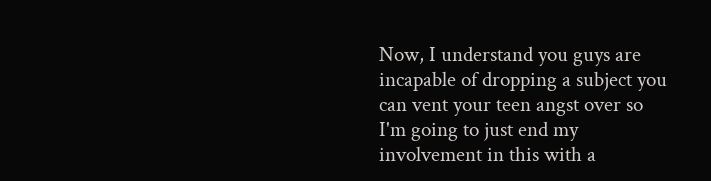Now, I understand you guys are incapable of dropping a subject you can vent your teen angst over so I'm going to just end my involvement in this with a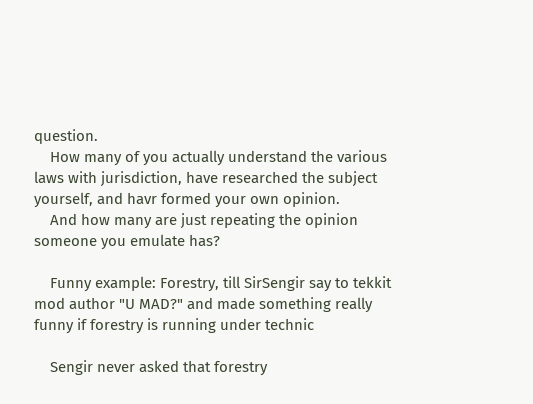question.
    How many of you actually understand the various laws with jurisdiction, have researched the subject yourself, and havr formed your own opinion.
    And how many are just repeating the opinion someone you emulate has?

    Funny example: Forestry, till SirSengir say to tekkit mod author "U MAD?" and made something really funny if forestry is running under technic

    Sengir never asked that forestry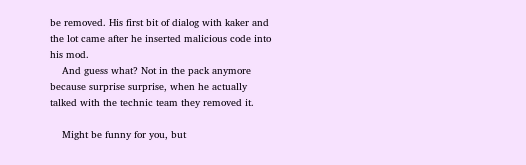be removed. His first bit of dialog with kaker and the lot came after he inserted malicious code into his mod.
    And guess what? Not in the pack anymore because surprise surprise, when he actually talked with the technic team they removed it.

    Might be funny for you, but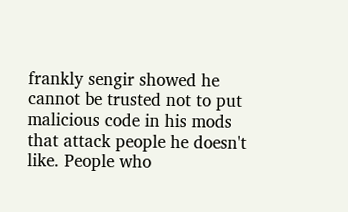frankly sengir showed he cannot be trusted not to put malicious code in his mods that attack people he doesn't like. People who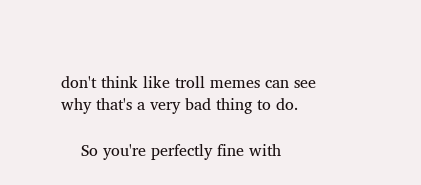don't think like troll memes can see why that's a very bad thing to do.

    So you're perfectly fine with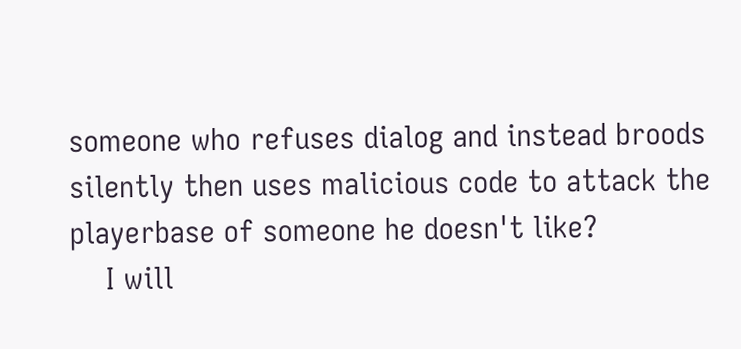someone who refuses dialog and instead broods silently then uses malicious code to attack the playerbase of someone he doesn't like?
    I will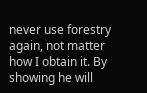never use forestry again, not matter how I obtain it. By showing he will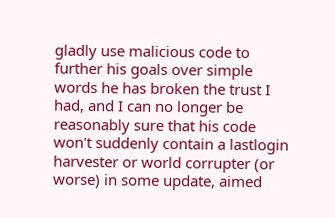gladly use malicious code to further his goals over simple words he has broken the trust I had, and I can no longer be reasonably sure that his code won't suddenly contain a lastlogin harvester or world corrupter (or worse) in some update, aimed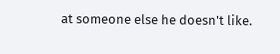at someone else he doesn't like.